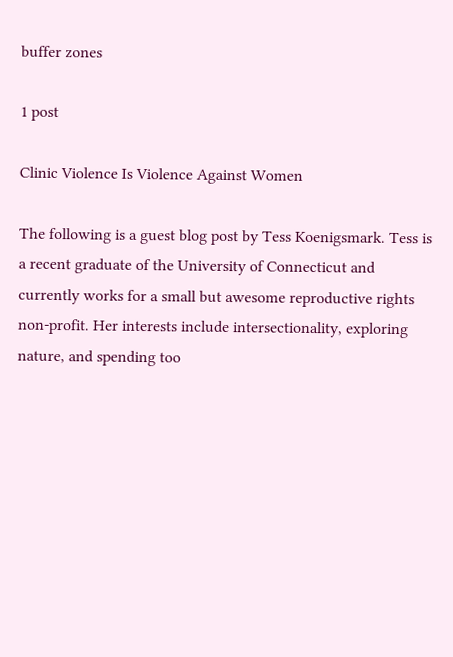buffer zones

1 post

Clinic Violence Is Violence Against Women

The following is a guest blog post by Tess Koenigsmark. Tess is a recent graduate of the University of Connecticut and currently works for a small but awesome reproductive rights non-profit. Her interests include intersectionality, exploring nature, and spending too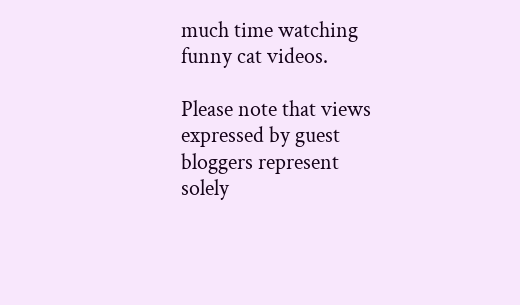much time watching funny cat videos.

Please note that views expressed by guest bloggers represent solely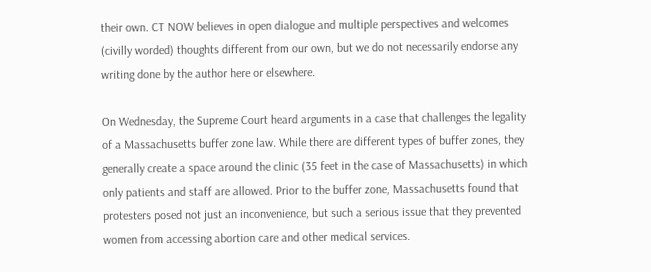their own. CT NOW believes in open dialogue and multiple perspectives and welcomes (civilly worded) thoughts different from our own, but we do not necessarily endorse any writing done by the author here or elsewhere.

On Wednesday, the Supreme Court heard arguments in a case that challenges the legality of a Massachusetts buffer zone law. While there are different types of buffer zones, they generally create a space around the clinic (35 feet in the case of Massachusetts) in which only patients and staff are allowed. Prior to the buffer zone, Massachusetts found that protesters posed not just an inconvenience, but such a serious issue that they prevented women from accessing abortion care and other medical services.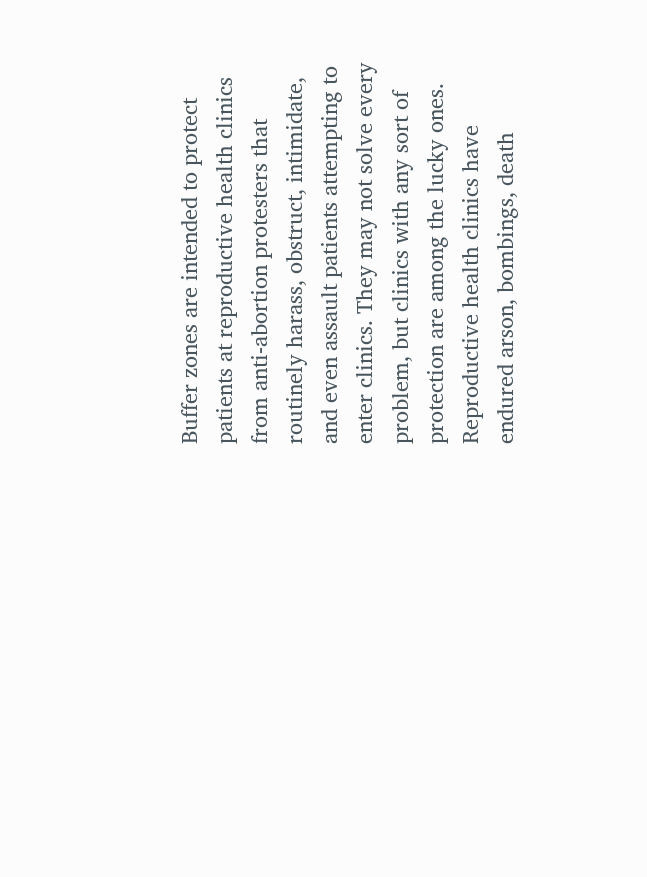Buffer zones are intended to protect patients at reproductive health clinics from anti-abortion protesters that routinely harass, obstruct, intimidate, and even assault patients attempting to enter clinics. They may not solve every problem, but clinics with any sort of protection are among the lucky ones. Reproductive health clinics have endured arson, bombings, death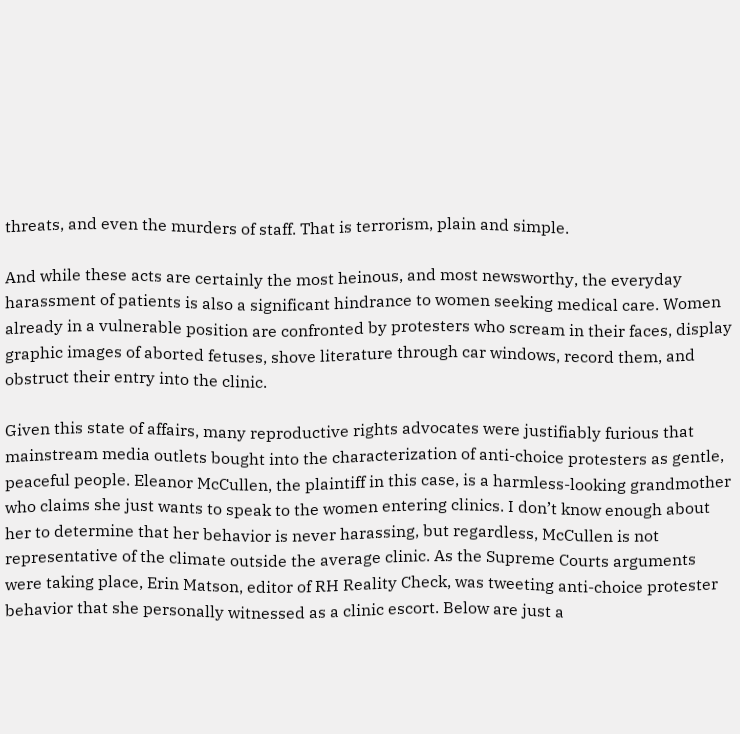threats, and even the murders of staff. That is terrorism, plain and simple.

And while these acts are certainly the most heinous, and most newsworthy, the everyday harassment of patients is also a significant hindrance to women seeking medical care. Women already in a vulnerable position are confronted by protesters who scream in their faces, display graphic images of aborted fetuses, shove literature through car windows, record them, and obstruct their entry into the clinic.

Given this state of affairs, many reproductive rights advocates were justifiably furious that mainstream media outlets bought into the characterization of anti-choice protesters as gentle, peaceful people. Eleanor McCullen, the plaintiff in this case, is a harmless-looking grandmother who claims she just wants to speak to the women entering clinics. I don’t know enough about her to determine that her behavior is never harassing, but regardless, McCullen is not representative of the climate outside the average clinic. As the Supreme Courts arguments were taking place, Erin Matson, editor of RH Reality Check, was tweeting anti-choice protester behavior that she personally witnessed as a clinic escort. Below are just a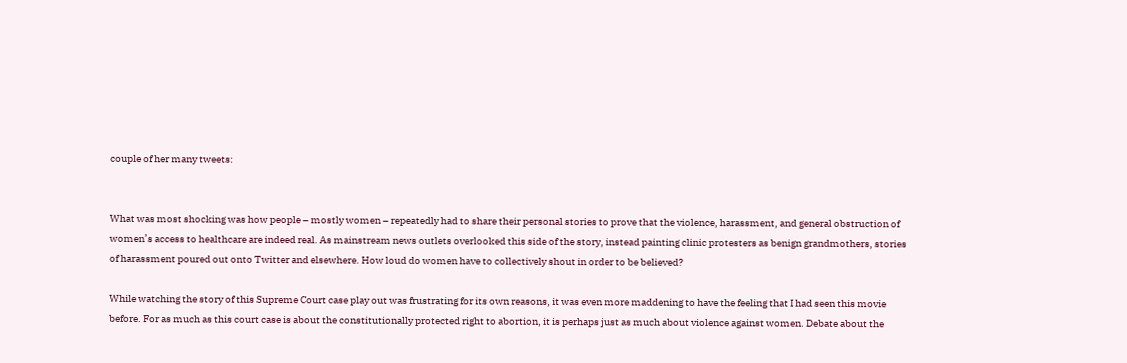couple of her many tweets:


What was most shocking was how people – mostly women – repeatedly had to share their personal stories to prove that the violence, harassment, and general obstruction of women’s access to healthcare are indeed real. As mainstream news outlets overlooked this side of the story, instead painting clinic protesters as benign grandmothers, stories of harassment poured out onto Twitter and elsewhere. How loud do women have to collectively shout in order to be believed?

While watching the story of this Supreme Court case play out was frustrating for its own reasons, it was even more maddening to have the feeling that I had seen this movie before. For as much as this court case is about the constitutionally protected right to abortion, it is perhaps just as much about violence against women. Debate about the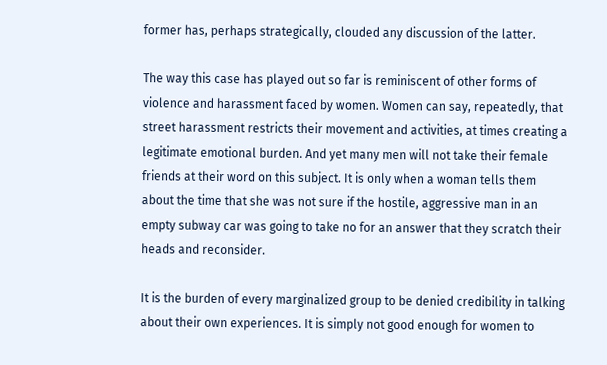former has, perhaps strategically, clouded any discussion of the latter.

The way this case has played out so far is reminiscent of other forms of violence and harassment faced by women. Women can say, repeatedly, that street harassment restricts their movement and activities, at times creating a legitimate emotional burden. And yet many men will not take their female friends at their word on this subject. It is only when a woman tells them about the time that she was not sure if the hostile, aggressive man in an empty subway car was going to take no for an answer that they scratch their heads and reconsider.

It is the burden of every marginalized group to be denied credibility in talking about their own experiences. It is simply not good enough for women to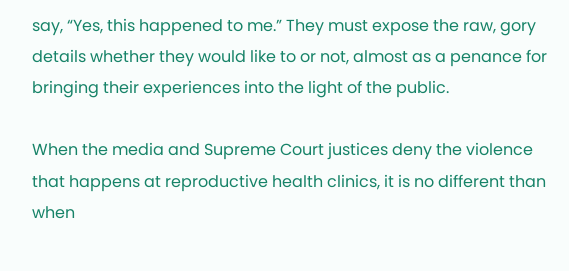say, “Yes, this happened to me.” They must expose the raw, gory details whether they would like to or not, almost as a penance for bringing their experiences into the light of the public.

When the media and Supreme Court justices deny the violence that happens at reproductive health clinics, it is no different than when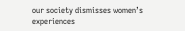our society dismisses women’s experiences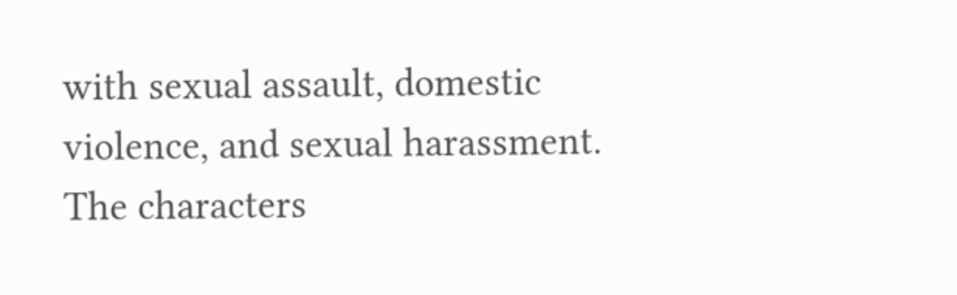with sexual assault, domestic violence, and sexual harassment. The characters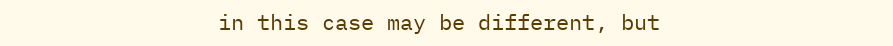in this case may be different, but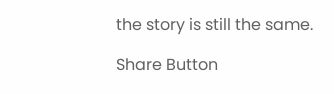the story is still the same.

Share Button